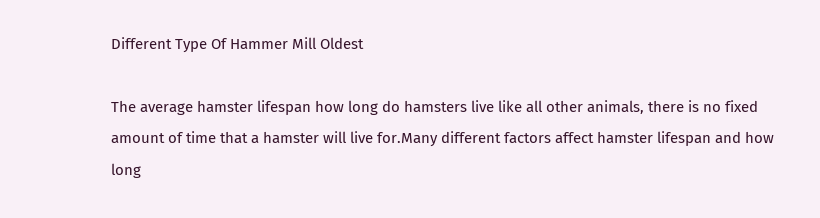Different Type Of Hammer Mill Oldest

The average hamster lifespan how long do hamsters live like all other animals, there is no fixed amount of time that a hamster will live for.Many different factors affect hamster lifespan and how long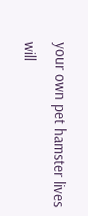your own pet hamster lives will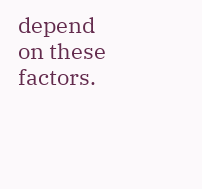depend on these factors.